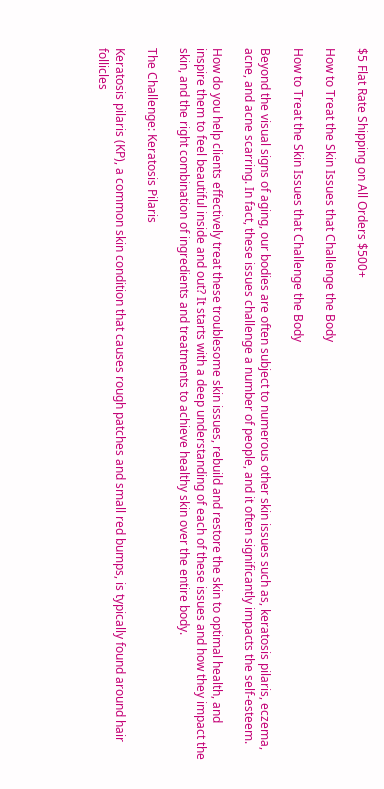$5 Flat Rate Shipping on All Orders $500+

How to Treat the Skin Issues that Challenge the Body

How to Treat the Skin Issues that Challenge the Body

Beyond the visual signs of aging, our bodies are often subject to numerous other skin issues such as, keratosis pilaris, eczema, acne, and acne scarring. In fact, these issues challenge a number of people, and it often significantly impacts the self-esteem.

How do you help clients effectively treat these troublesome skin issues, rebuild and restore the skin to optimal health, and inspire them to feel beautiful inside and out? It starts with a deep understanding of each of these issues and how they impact the skin, and the right combination of ingredients and treatments to achieve healthy skin over the entire body.

The Challenge: Keratosis Pilaris

Keratosis pilaris (KP), a common skin condition that causes rough patches and small red bumps, is typically found around hair follicles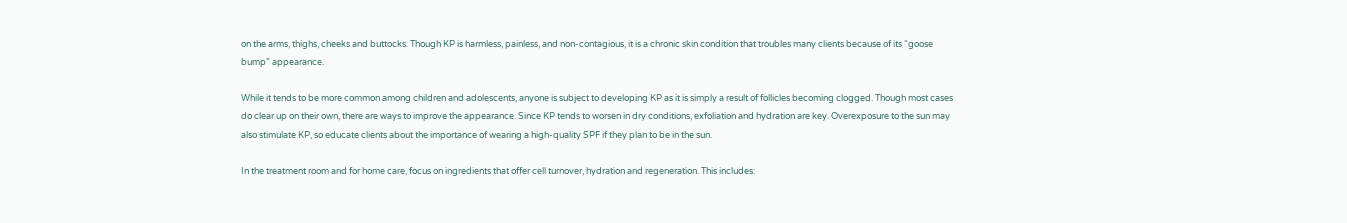on the arms, thighs, cheeks and buttocks. Though KP is harmless, painless, and non-contagious, it is a chronic skin condition that troubles many clients because of its “goose bump” appearance.

While it tends to be more common among children and adolescents, anyone is subject to developing KP as it is simply a result of follicles becoming clogged. Though most cases do clear up on their own, there are ways to improve the appearance. Since KP tends to worsen in dry conditions, exfoliation and hydration are key. Overexposure to the sun may also stimulate KP, so educate clients about the importance of wearing a high-quality SPF if they plan to be in the sun.

In the treatment room and for home care, focus on ingredients that offer cell turnover, hydration and regeneration. This includes: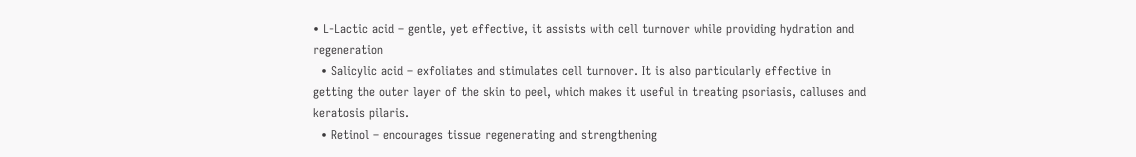• L-Lactic acid – gentle, yet effective, it assists with cell turnover while providing hydration and regeneration
  • Salicylic acid – exfoliates and stimulates cell turnover. It is also particularly effective in getting the outer layer of the skin to peel, which makes it useful in treating psoriasis, calluses and keratosis pilaris.
  • Retinol – encourages tissue regenerating and strengthening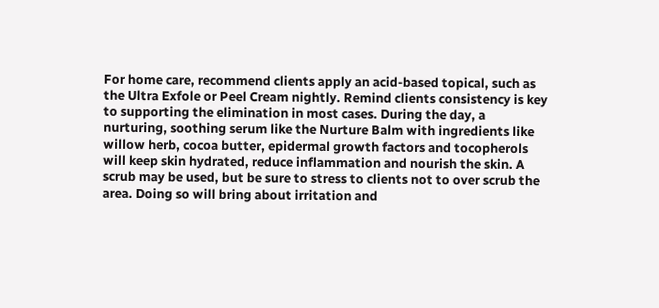For home care, recommend clients apply an acid-based topical, such as the Ultra Exfole or Peel Cream nightly. Remind clients consistency is key to supporting the elimination in most cases. During the day, a nurturing, soothing serum like the Nurture Balm with ingredients like willow herb, cocoa butter, epidermal growth factors and tocopherols will keep skin hydrated, reduce inflammation and nourish the skin. A scrub may be used, but be sure to stress to clients not to over scrub the area. Doing so will bring about irritation and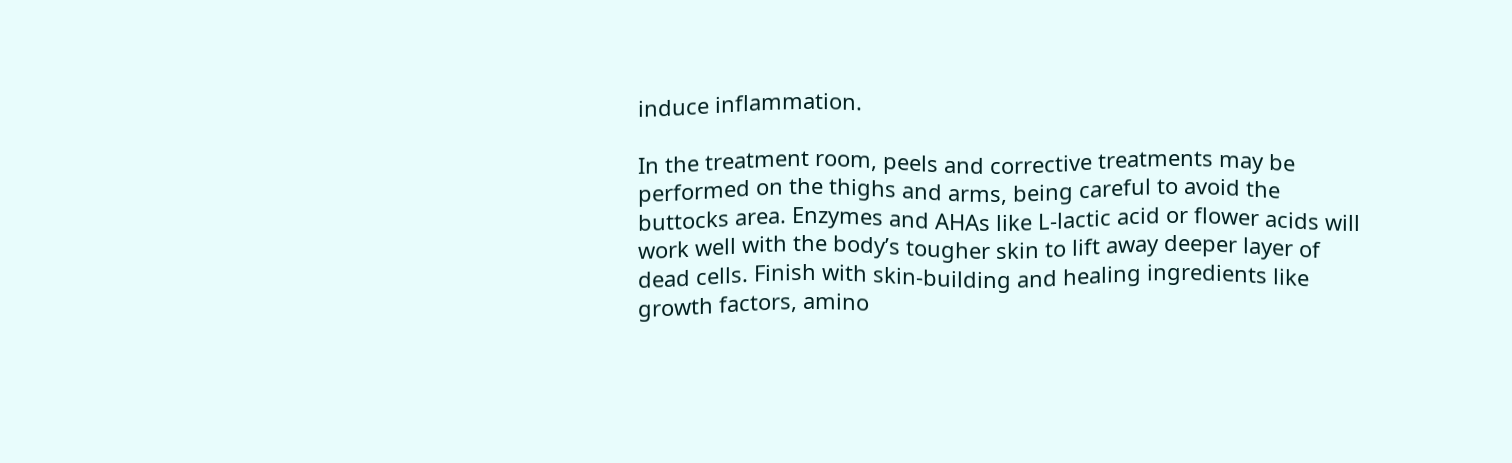induce inflammation.

In the treatment room, peels and corrective treatments may be performed on the thighs and arms, being careful to avoid the buttocks area. Enzymes and AHAs like L-lactic acid or flower acids will work well with the body’s tougher skin to lift away deeper layer of dead cells. Finish with skin-building and healing ingredients like growth factors, amino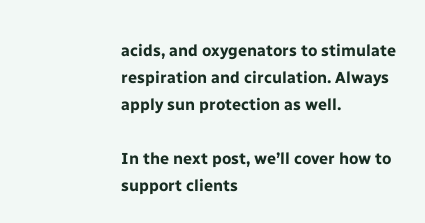acids, and oxygenators to stimulate respiration and circulation. Always apply sun protection as well.

In the next post, we’ll cover how to support clients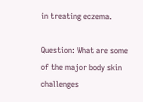in treating eczema.

Question: What are some of the major body skin challenges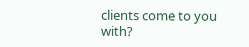clients come to you with?